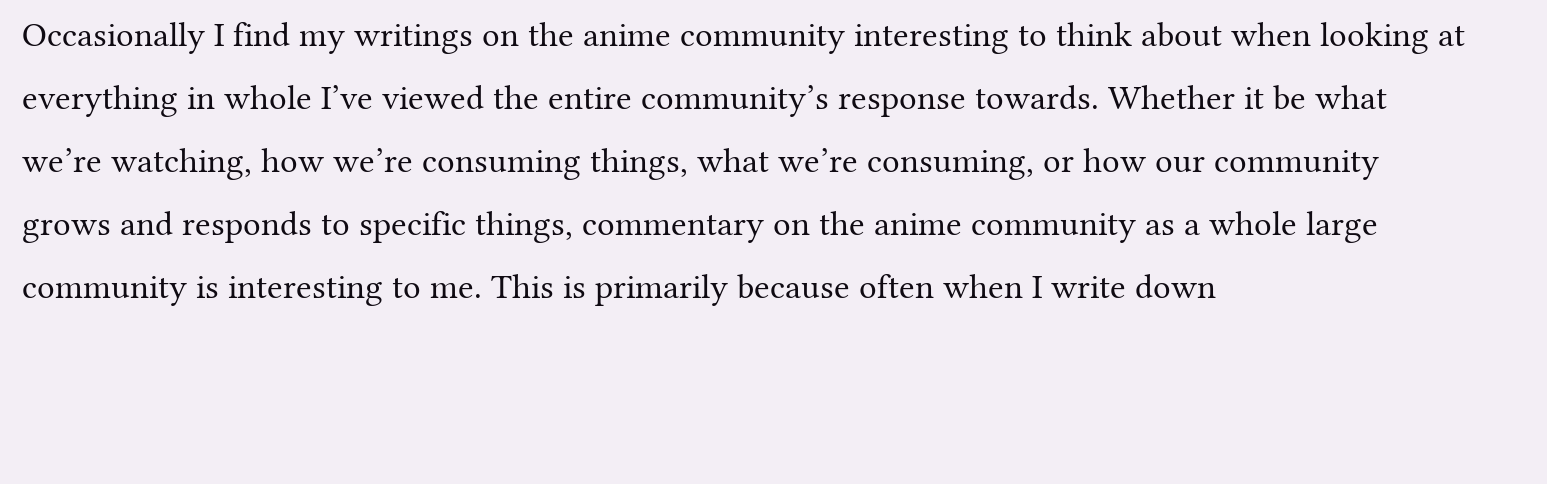Occasionally I find my writings on the anime community interesting to think about when looking at everything in whole I’ve viewed the entire community’s response towards. Whether it be what we’re watching, how we’re consuming things, what we’re consuming, or how our community grows and responds to specific things, commentary on the anime community as a whole large community is interesting to me. This is primarily because often when I write down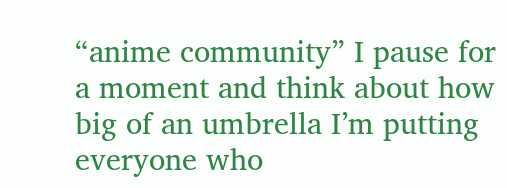“anime community” I pause for a moment and think about how big of an umbrella I’m putting everyone who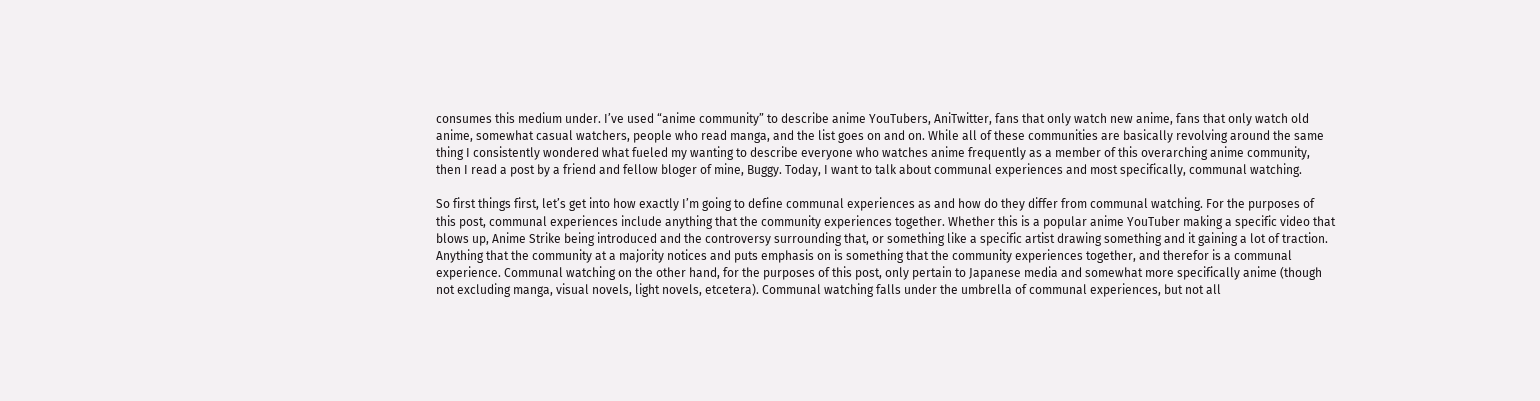consumes this medium under. I’ve used “anime community” to describe anime YouTubers, AniTwitter, fans that only watch new anime, fans that only watch old anime, somewhat casual watchers, people who read manga, and the list goes on and on. While all of these communities are basically revolving around the same thing I consistently wondered what fueled my wanting to describe everyone who watches anime frequently as a member of this overarching anime community, then I read a post by a friend and fellow bloger of mine, Buggy. Today, I want to talk about communal experiences and most specifically, communal watching.

So first things first, let’s get into how exactly I’m going to define communal experiences as and how do they differ from communal watching. For the purposes of this post, communal experiences include anything that the community experiences together. Whether this is a popular anime YouTuber making a specific video that blows up, Anime Strike being introduced and the controversy surrounding that, or something like a specific artist drawing something and it gaining a lot of traction. Anything that the community at a majority notices and puts emphasis on is something that the community experiences together, and therefor is a communal experience. Communal watching on the other hand, for the purposes of this post, only pertain to Japanese media and somewhat more specifically anime (though not excluding manga, visual novels, light novels, etcetera). Communal watching falls under the umbrella of communal experiences, but not all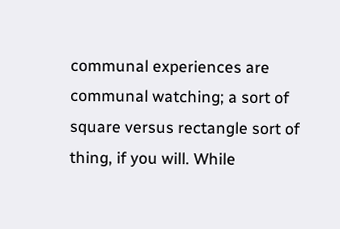communal experiences are communal watching; a sort of square versus rectangle sort of thing, if you will. While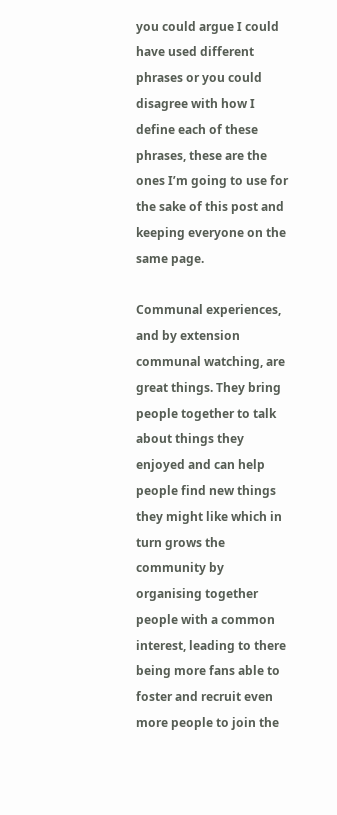you could argue I could have used different phrases or you could disagree with how I define each of these phrases, these are the ones I’m going to use for the sake of this post and keeping everyone on the same page.

Communal experiences, and by extension communal watching, are great things. They bring people together to talk about things they enjoyed and can help people find new things they might like which in turn grows the community by organising together people with a common interest, leading to there being more fans able to foster and recruit even more people to join the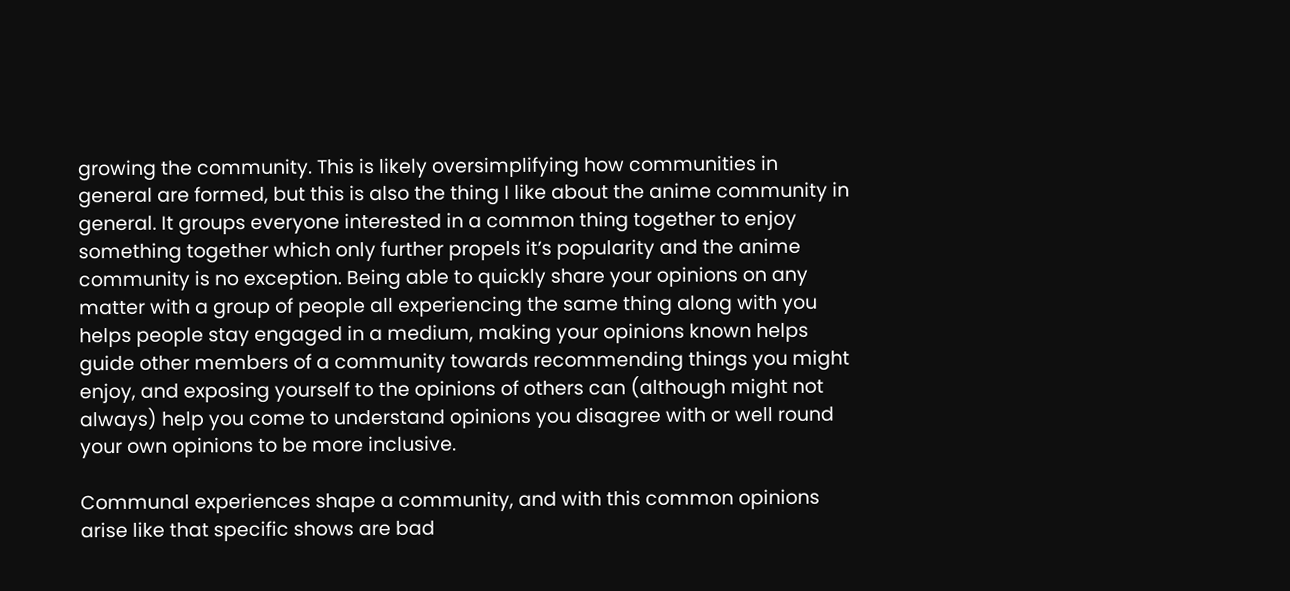growing the community. This is likely oversimplifying how communities in general are formed, but this is also the thing I like about the anime community in general. It groups everyone interested in a common thing together to enjoy something together which only further propels it’s popularity and the anime community is no exception. Being able to quickly share your opinions on any matter with a group of people all experiencing the same thing along with you helps people stay engaged in a medium, making your opinions known helps guide other members of a community towards recommending things you might enjoy, and exposing yourself to the opinions of others can (although might not always) help you come to understand opinions you disagree with or well round your own opinions to be more inclusive.

Communal experiences shape a community, and with this common opinions arise like that specific shows are bad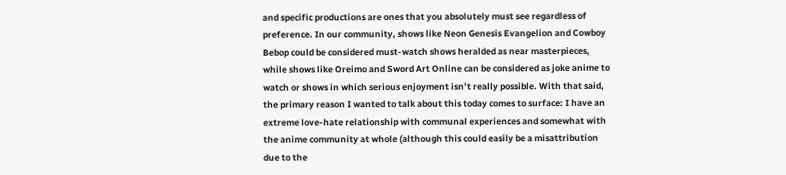and specific productions are ones that you absolutely must see regardless of preference. In our community, shows like Neon Genesis Evangelion and Cowboy Bebop could be considered must-watch shows heralded as near masterpieces, while shows like Oreimo and Sword Art Online can be considered as joke anime to watch or shows in which serious enjoyment isn’t really possible. With that said, the primary reason I wanted to talk about this today comes to surface: I have an extreme love-hate relationship with communal experiences and somewhat with the anime community at whole (although this could easily be a misattribution due to the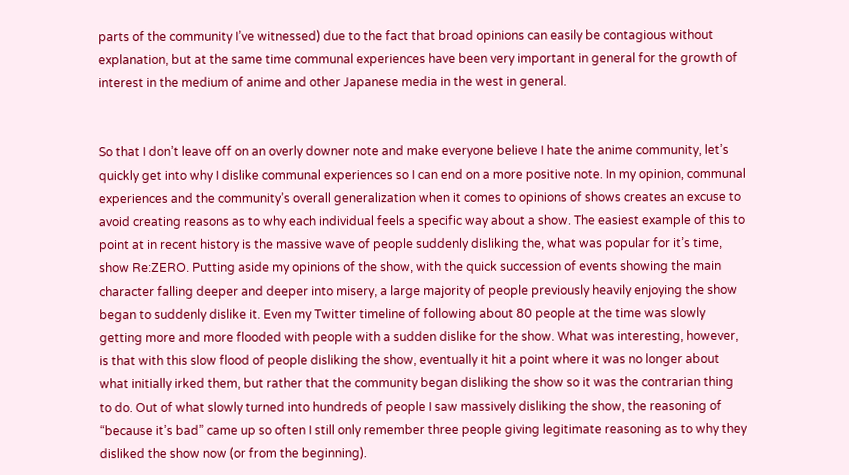parts of the community I’ve witnessed) due to the fact that broad opinions can easily be contagious without explanation, but at the same time communal experiences have been very important in general for the growth of interest in the medium of anime and other Japanese media in the west in general.


So that I don’t leave off on an overly downer note and make everyone believe I hate the anime community, let’s quickly get into why I dislike communal experiences so I can end on a more positive note. In my opinion, communal experiences and the community’s overall generalization when it comes to opinions of shows creates an excuse to avoid creating reasons as to why each individual feels a specific way about a show. The easiest example of this to point at in recent history is the massive wave of people suddenly disliking the, what was popular for it’s time, show Re:ZERO. Putting aside my opinions of the show, with the quick succession of events showing the main character falling deeper and deeper into misery, a large majority of people previously heavily enjoying the show began to suddenly dislike it. Even my Twitter timeline of following about 80 people at the time was slowly getting more and more flooded with people with a sudden dislike for the show. What was interesting, however, is that with this slow flood of people disliking the show, eventually it hit a point where it was no longer about what initially irked them, but rather that the community began disliking the show so it was the contrarian thing to do. Out of what slowly turned into hundreds of people I saw massively disliking the show, the reasoning of “because it’s bad” came up so often I still only remember three people giving legitimate reasoning as to why they disliked the show now (or from the beginning).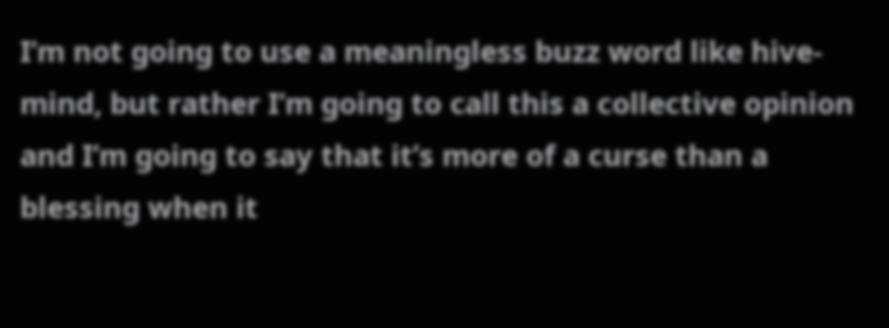I’m not going to use a meaningless buzz word like hive-mind, but rather I’m going to call this a collective opinion and I’m going to say that it’s more of a curse than a blessing when it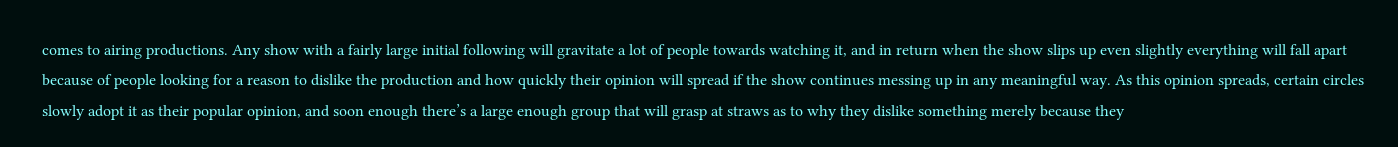comes to airing productions. Any show with a fairly large initial following will gravitate a lot of people towards watching it, and in return when the show slips up even slightly everything will fall apart because of people looking for a reason to dislike the production and how quickly their opinion will spread if the show continues messing up in any meaningful way. As this opinion spreads, certain circles slowly adopt it as their popular opinion, and soon enough there’s a large enough group that will grasp at straws as to why they dislike something merely because they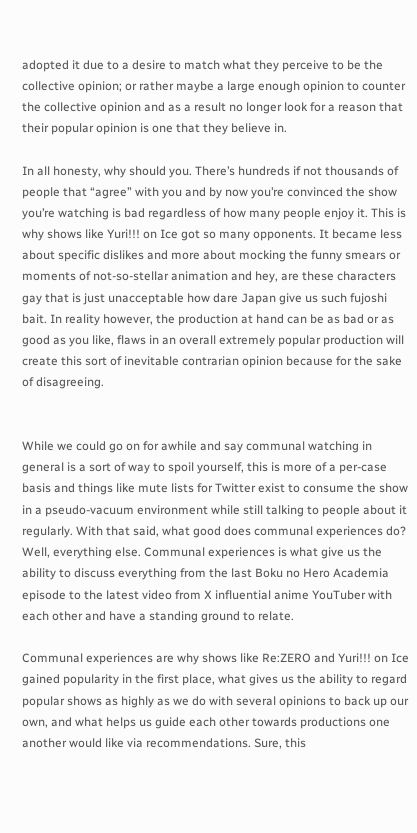adopted it due to a desire to match what they perceive to be the collective opinion; or rather maybe a large enough opinion to counter the collective opinion and as a result no longer look for a reason that their popular opinion is one that they believe in.

In all honesty, why should you. There’s hundreds if not thousands of people that “agree” with you and by now you’re convinced the show you’re watching is bad regardless of how many people enjoy it. This is why shows like Yuri!!! on Ice got so many opponents. It became less about specific dislikes and more about mocking the funny smears or moments of not-so-stellar animation and hey, are these characters gay that is just unacceptable how dare Japan give us such fujoshi bait. In reality however, the production at hand can be as bad or as good as you like, flaws in an overall extremely popular production will create this sort of inevitable contrarian opinion because for the sake of disagreeing.


While we could go on for awhile and say communal watching in general is a sort of way to spoil yourself, this is more of a per-case basis and things like mute lists for Twitter exist to consume the show in a pseudo-vacuum environment while still talking to people about it regularly. With that said, what good does communal experiences do? Well, everything else. Communal experiences is what give us the ability to discuss everything from the last Boku no Hero Academia episode to the latest video from X influential anime YouTuber with each other and have a standing ground to relate.

Communal experiences are why shows like Re:ZERO and Yuri!!! on Ice gained popularity in the first place, what gives us the ability to regard popular shows as highly as we do with several opinions to back up our own, and what helps us guide each other towards productions one another would like via recommendations. Sure, this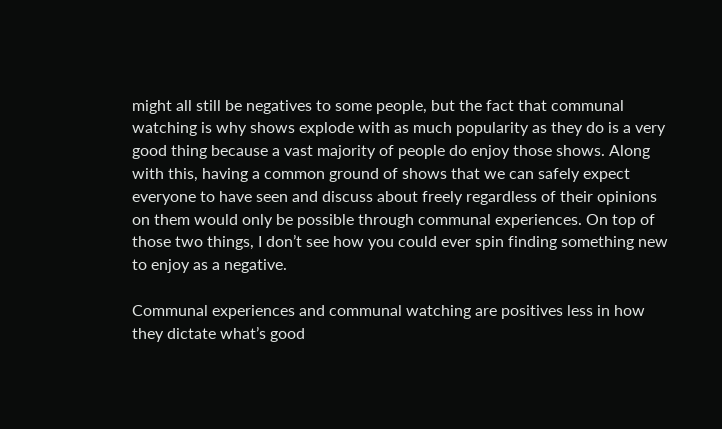might all still be negatives to some people, but the fact that communal watching is why shows explode with as much popularity as they do is a very good thing because a vast majority of people do enjoy those shows. Along with this, having a common ground of shows that we can safely expect everyone to have seen and discuss about freely regardless of their opinions on them would only be possible through communal experiences. On top of those two things, I don’t see how you could ever spin finding something new to enjoy as a negative.

Communal experiences and communal watching are positives less in how they dictate what’s good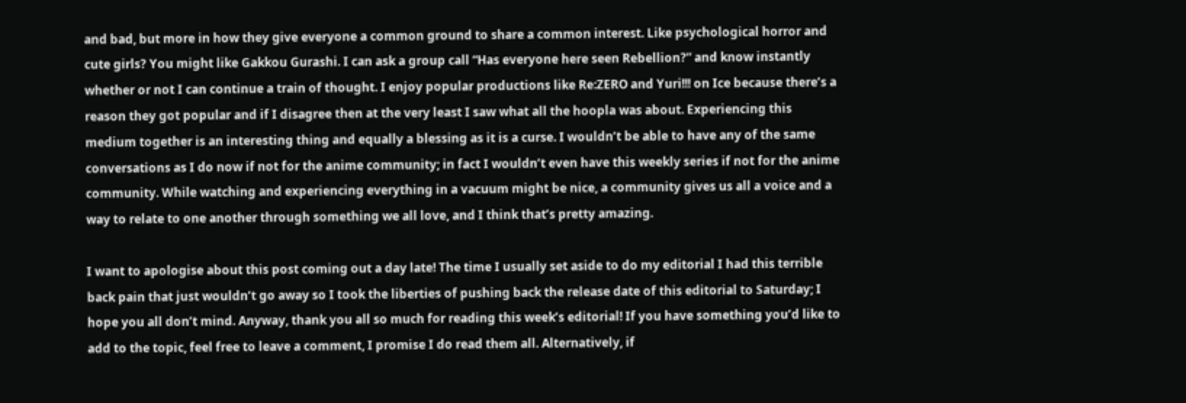and bad, but more in how they give everyone a common ground to share a common interest. Like psychological horror and cute girls? You might like Gakkou Gurashi. I can ask a group call “Has everyone here seen Rebellion?” and know instantly whether or not I can continue a train of thought. I enjoy popular productions like Re:ZERO and Yuri!!! on Ice because there’s a reason they got popular and if I disagree then at the very least I saw what all the hoopla was about. Experiencing this medium together is an interesting thing and equally a blessing as it is a curse. I wouldn’t be able to have any of the same conversations as I do now if not for the anime community; in fact I wouldn’t even have this weekly series if not for the anime community. While watching and experiencing everything in a vacuum might be nice, a community gives us all a voice and a way to relate to one another through something we all love, and I think that’s pretty amazing.

I want to apologise about this post coming out a day late! The time I usually set aside to do my editorial I had this terrible back pain that just wouldn’t go away so I took the liberties of pushing back the release date of this editorial to Saturday; I hope you all don’t mind. Anyway, thank you all so much for reading this week’s editorial! If you have something you’d like to add to the topic, feel free to leave a comment, I promise I do read them all. Alternatively, if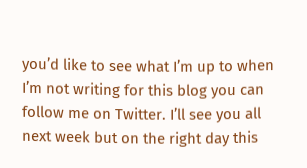you’d like to see what I’m up to when I’m not writing for this blog you can follow me on Twitter. I’ll see you all next week but on the right day this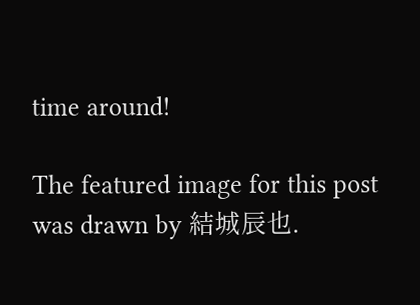time around!

The featured image for this post was drawn by 結城辰也.